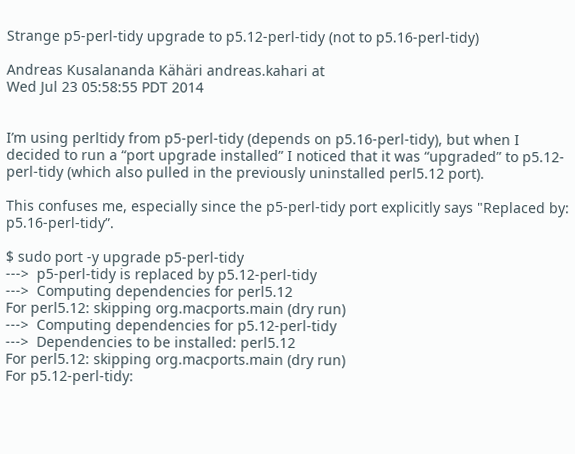Strange p5-perl-tidy upgrade to p5.12-perl-tidy (not to p5.16-perl-tidy)

Andreas Kusalananda Kähäri andreas.kahari at
Wed Jul 23 05:58:55 PDT 2014


I’m using perltidy from p5-perl-tidy (depends on p5.16-perl-tidy), but when I decided to run a “port upgrade installed” I noticed that it was “upgraded” to p5.12-perl-tidy (which also pulled in the previously uninstalled perl5.12 port).

This confuses me, especially since the p5-perl-tidy port explicitly says "Replaced by: p5.16-perl-tidy”.

$ sudo port -y upgrade p5-perl-tidy
--->  p5-perl-tidy is replaced by p5.12-perl-tidy
--->  Computing dependencies for perl5.12
For perl5.12: skipping org.macports.main (dry run)
--->  Computing dependencies for p5.12-perl-tidy
--->  Dependencies to be installed: perl5.12
For perl5.12: skipping org.macports.main (dry run)
For p5.12-perl-tidy: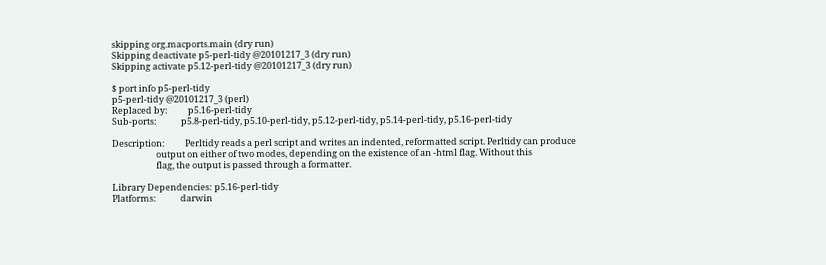skipping org.macports.main (dry run)
Skipping deactivate p5-perl-tidy @20101217_3 (dry run)
Skipping activate p5.12-perl-tidy @20101217_3 (dry run)

$ port info p5-perl-tidy
p5-perl-tidy @20101217_3 (perl)
Replaced by:          p5.16-perl-tidy
Sub-ports:            p5.8-perl-tidy, p5.10-perl-tidy, p5.12-perl-tidy, p5.14-perl-tidy, p5.16-perl-tidy

Description:          Perltidy reads a perl script and writes an indented, reformatted script. Perltidy can produce
                      output on either of two modes, depending on the existence of an -html flag. Without this
                      flag, the output is passed through a formatter.

Library Dependencies: p5.16-perl-tidy
Platforms:            darwin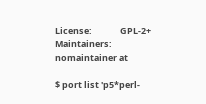License:              GPL-2+
Maintainers:          nomaintainer at

$ port list 'p5*perl-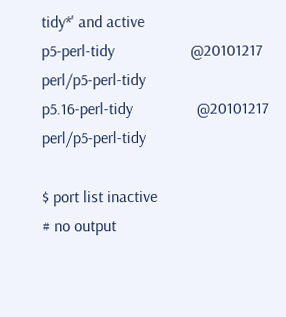tidy*' and active
p5-perl-tidy                   @20101217       perl/p5-perl-tidy
p5.16-perl-tidy                @20101217       perl/p5-perl-tidy

$ port list inactive
# no output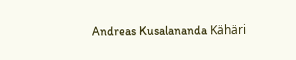Andreas Kusalananda Kähäri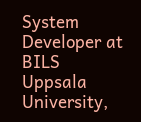System Developer at BILS
Uppsala University,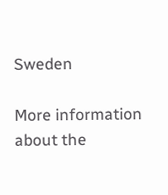Sweden

More information about the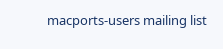macports-users mailing list